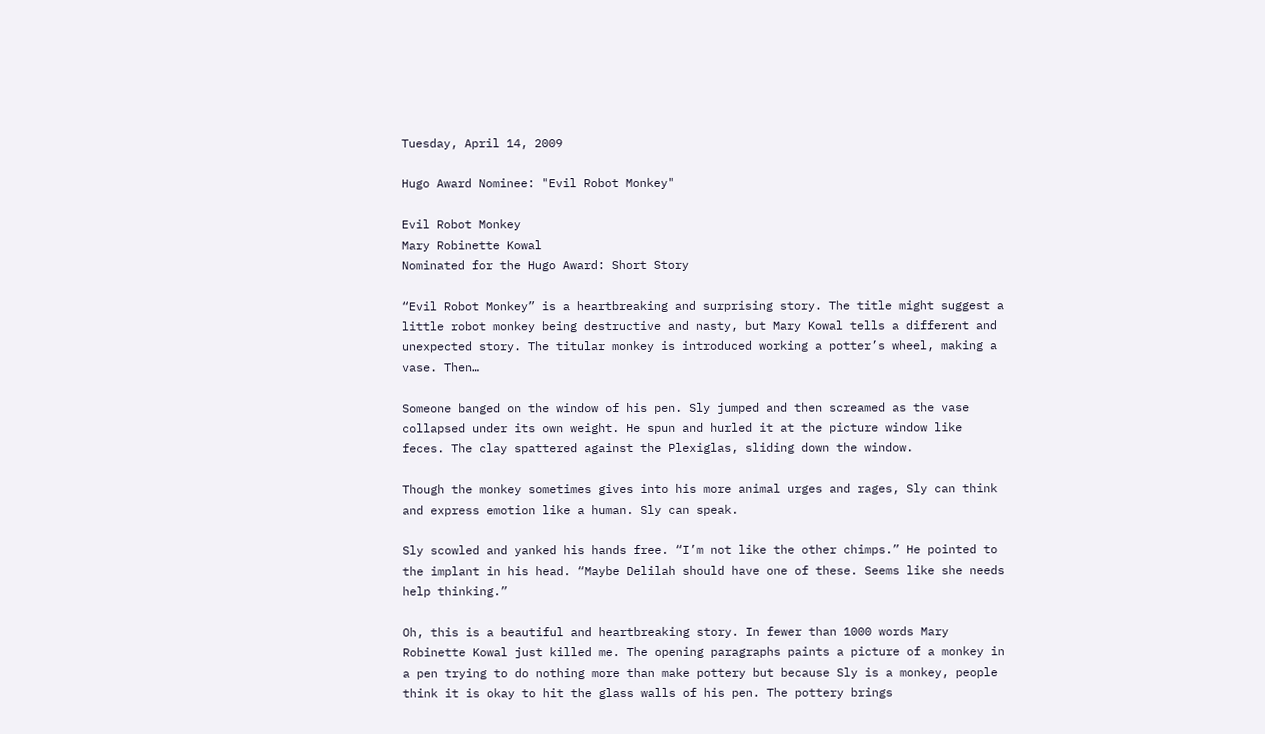Tuesday, April 14, 2009

Hugo Award Nominee: "Evil Robot Monkey"

Evil Robot Monkey
Mary Robinette Kowal
Nominated for the Hugo Award: Short Story

“Evil Robot Monkey” is a heartbreaking and surprising story. The title might suggest a little robot monkey being destructive and nasty, but Mary Kowal tells a different and unexpected story. The titular monkey is introduced working a potter’s wheel, making a vase. Then…

Someone banged on the window of his pen. Sly jumped and then screamed as the vase collapsed under its own weight. He spun and hurled it at the picture window like feces. The clay spattered against the Plexiglas, sliding down the window.

Though the monkey sometimes gives into his more animal urges and rages, Sly can think and express emotion like a human. Sly can speak.

Sly scowled and yanked his hands free. “I’m not like the other chimps.” He pointed to the implant in his head. “Maybe Delilah should have one of these. Seems like she needs help thinking.”

Oh, this is a beautiful and heartbreaking story. In fewer than 1000 words Mary Robinette Kowal just killed me. The opening paragraphs paints a picture of a monkey in a pen trying to do nothing more than make pottery but because Sly is a monkey, people think it is okay to hit the glass walls of his pen. The pottery brings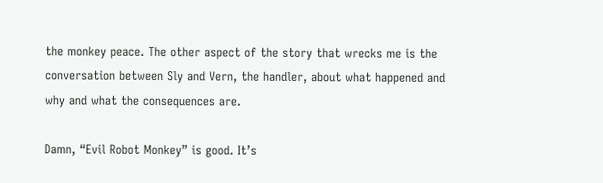the monkey peace. The other aspect of the story that wrecks me is the conversation between Sly and Vern, the handler, about what happened and why and what the consequences are.

Damn, “Evil Robot Monkey” is good. It’s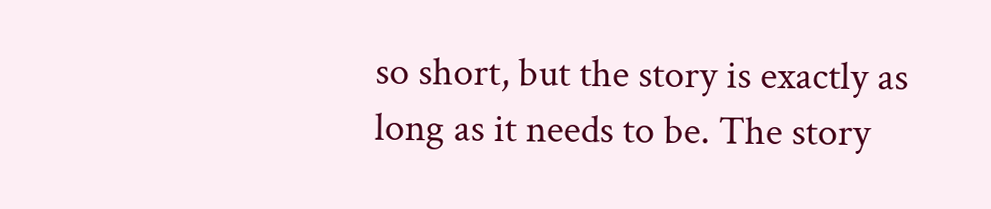so short, but the story is exactly as long as it needs to be. The story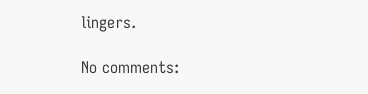lingers.

No comments: